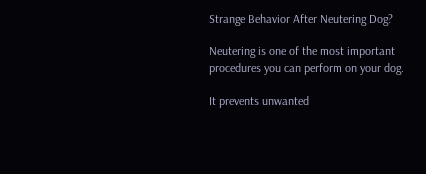Strange Behavior After Neutering Dog?

Neutering is one of the most important procedures you can perform on your dog.

It prevents unwanted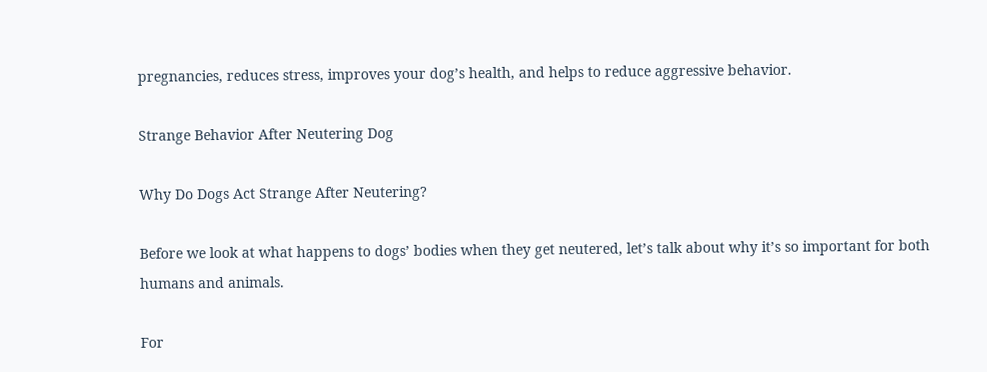pregnancies, reduces stress, improves your dog’s health, and helps to reduce aggressive behavior.

Strange Behavior After Neutering Dog

Why Do Dogs Act Strange After Neutering?

Before we look at what happens to dogs’ bodies when they get neutered, let’s talk about why it’s so important for both humans and animals.

For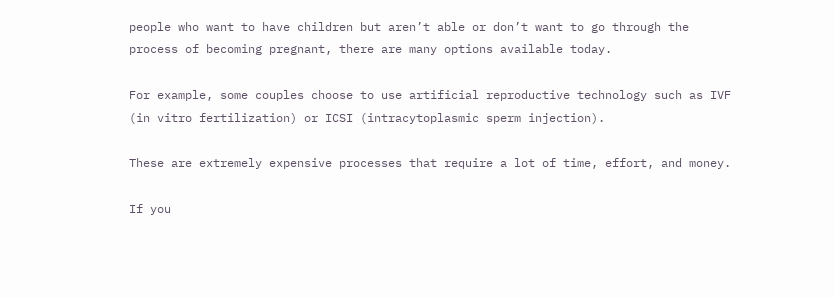people who want to have children but aren’t able or don’t want to go through the process of becoming pregnant, there are many options available today.

For example, some couples choose to use artificial reproductive technology such as IVF (in vitro fertilization) or ICSI (intracytoplasmic sperm injection).

These are extremely expensive processes that require a lot of time, effort, and money.

If you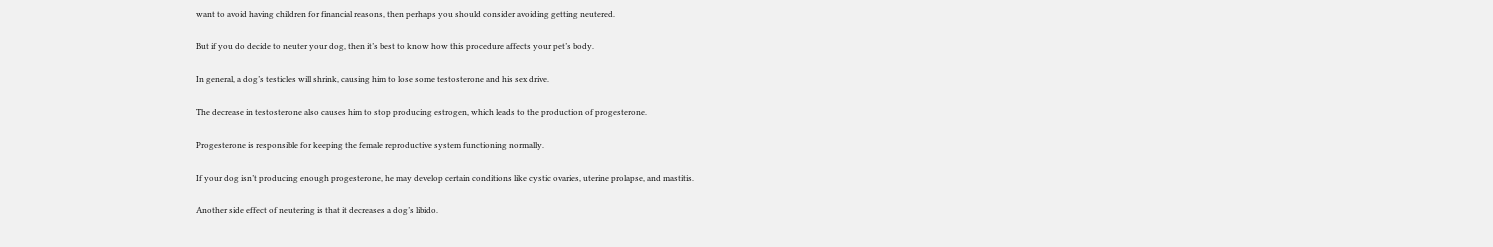want to avoid having children for financial reasons, then perhaps you should consider avoiding getting neutered.

But if you do decide to neuter your dog, then it’s best to know how this procedure affects your pet’s body.

In general, a dog’s testicles will shrink, causing him to lose some testosterone and his sex drive.

The decrease in testosterone also causes him to stop producing estrogen, which leads to the production of progesterone.

Progesterone is responsible for keeping the female reproductive system functioning normally.

If your dog isn’t producing enough progesterone, he may develop certain conditions like cystic ovaries, uterine prolapse, and mastitis.

Another side effect of neutering is that it decreases a dog’s libido.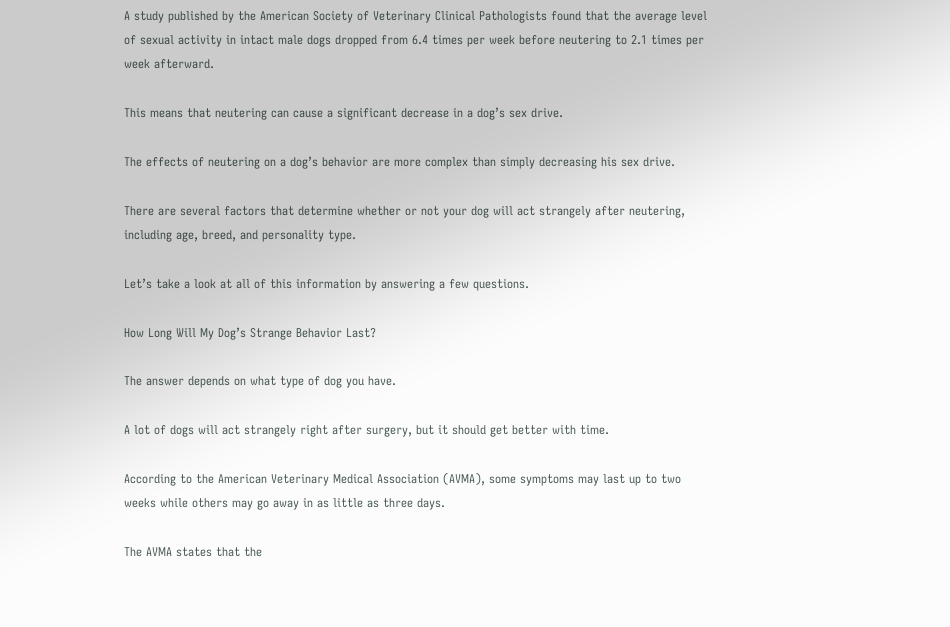A study published by the American Society of Veterinary Clinical Pathologists found that the average level of sexual activity in intact male dogs dropped from 6.4 times per week before neutering to 2.1 times per week afterward.

This means that neutering can cause a significant decrease in a dog’s sex drive.

The effects of neutering on a dog’s behavior are more complex than simply decreasing his sex drive.

There are several factors that determine whether or not your dog will act strangely after neutering, including age, breed, and personality type.

Let’s take a look at all of this information by answering a few questions.

How Long Will My Dog’s Strange Behavior Last?

The answer depends on what type of dog you have.

A lot of dogs will act strangely right after surgery, but it should get better with time.

According to the American Veterinary Medical Association (AVMA), some symptoms may last up to two weeks while others may go away in as little as three days.

The AVMA states that the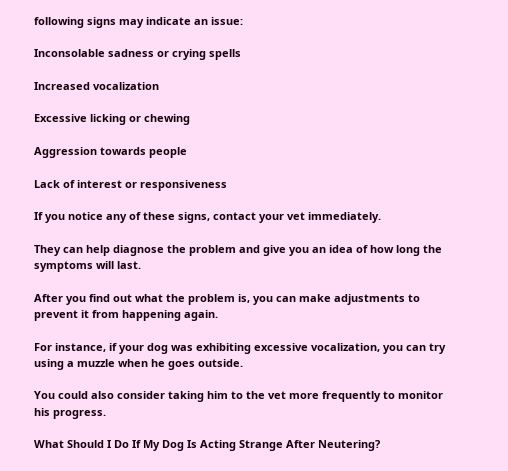following signs may indicate an issue:

Inconsolable sadness or crying spells

Increased vocalization

Excessive licking or chewing

Aggression towards people

Lack of interest or responsiveness

If you notice any of these signs, contact your vet immediately.

They can help diagnose the problem and give you an idea of how long the symptoms will last.

After you find out what the problem is, you can make adjustments to prevent it from happening again.

For instance, if your dog was exhibiting excessive vocalization, you can try using a muzzle when he goes outside.

You could also consider taking him to the vet more frequently to monitor his progress.

What Should I Do If My Dog Is Acting Strange After Neutering?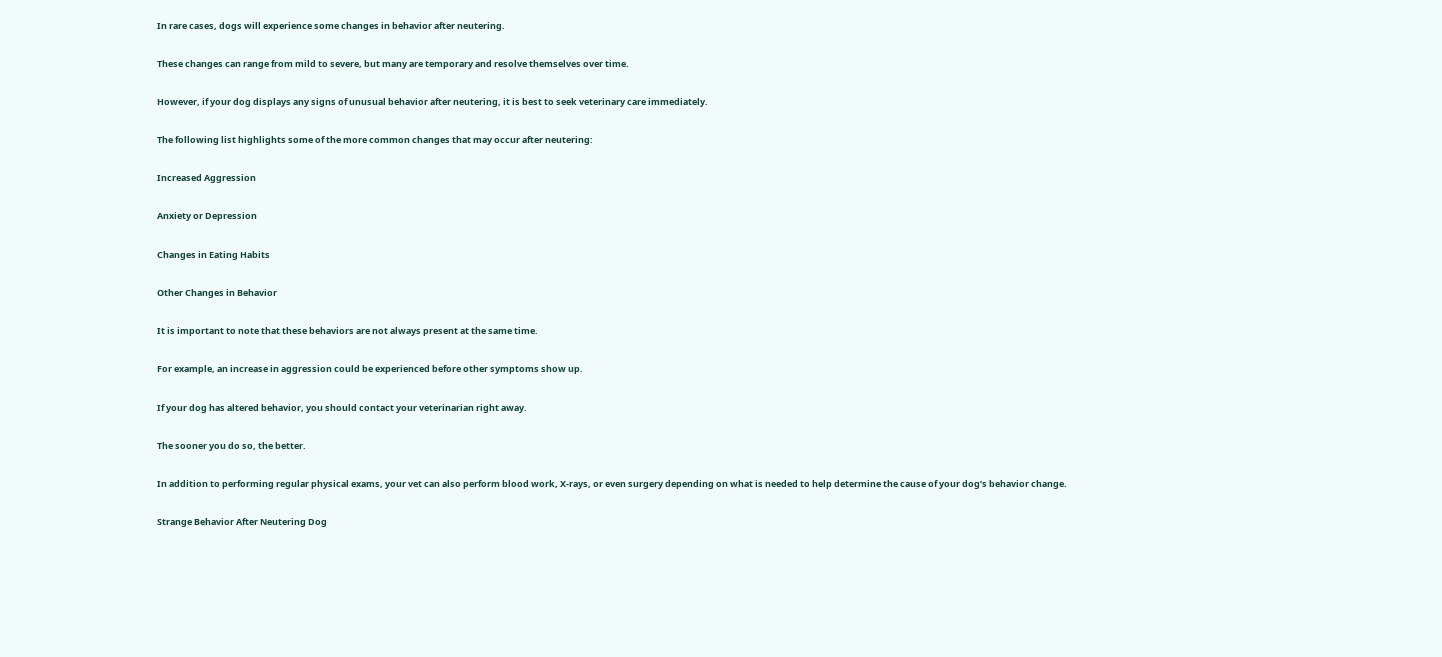In rare cases, dogs will experience some changes in behavior after neutering.

These changes can range from mild to severe, but many are temporary and resolve themselves over time.

However, if your dog displays any signs of unusual behavior after neutering, it is best to seek veterinary care immediately.

The following list highlights some of the more common changes that may occur after neutering:

Increased Aggression

Anxiety or Depression

Changes in Eating Habits

Other Changes in Behavior

It is important to note that these behaviors are not always present at the same time.

For example, an increase in aggression could be experienced before other symptoms show up.

If your dog has altered behavior, you should contact your veterinarian right away.

The sooner you do so, the better.

In addition to performing regular physical exams, your vet can also perform blood work, X-rays, or even surgery depending on what is needed to help determine the cause of your dog’s behavior change.

Strange Behavior After Neutering Dog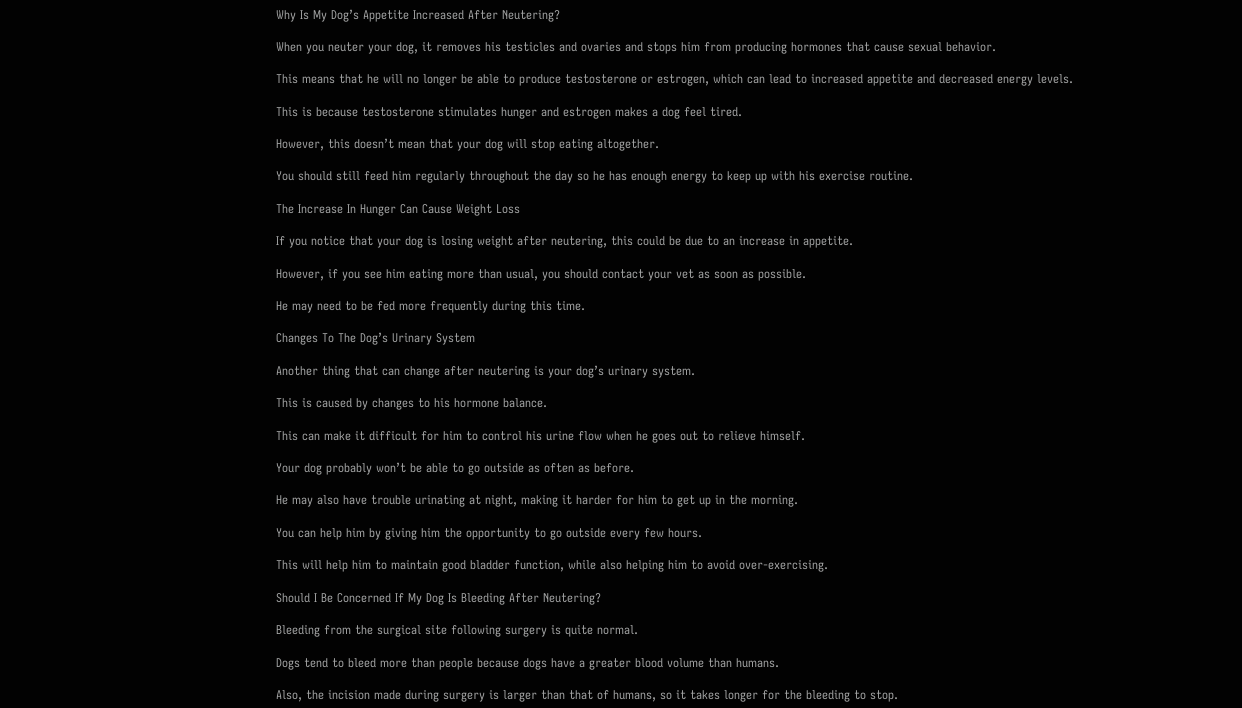Why Is My Dog’s Appetite Increased After Neutering?

When you neuter your dog, it removes his testicles and ovaries and stops him from producing hormones that cause sexual behavior.

This means that he will no longer be able to produce testosterone or estrogen, which can lead to increased appetite and decreased energy levels.

This is because testosterone stimulates hunger and estrogen makes a dog feel tired.

However, this doesn’t mean that your dog will stop eating altogether.

You should still feed him regularly throughout the day so he has enough energy to keep up with his exercise routine.

The Increase In Hunger Can Cause Weight Loss

If you notice that your dog is losing weight after neutering, this could be due to an increase in appetite.

However, if you see him eating more than usual, you should contact your vet as soon as possible.

He may need to be fed more frequently during this time.

Changes To The Dog’s Urinary System

Another thing that can change after neutering is your dog’s urinary system.

This is caused by changes to his hormone balance.

This can make it difficult for him to control his urine flow when he goes out to relieve himself.

Your dog probably won’t be able to go outside as often as before.

He may also have trouble urinating at night, making it harder for him to get up in the morning.

You can help him by giving him the opportunity to go outside every few hours.

This will help him to maintain good bladder function, while also helping him to avoid over-exercising.

Should I Be Concerned If My Dog Is Bleeding After Neutering?

Bleeding from the surgical site following surgery is quite normal.

Dogs tend to bleed more than people because dogs have a greater blood volume than humans.

Also, the incision made during surgery is larger than that of humans, so it takes longer for the bleeding to stop.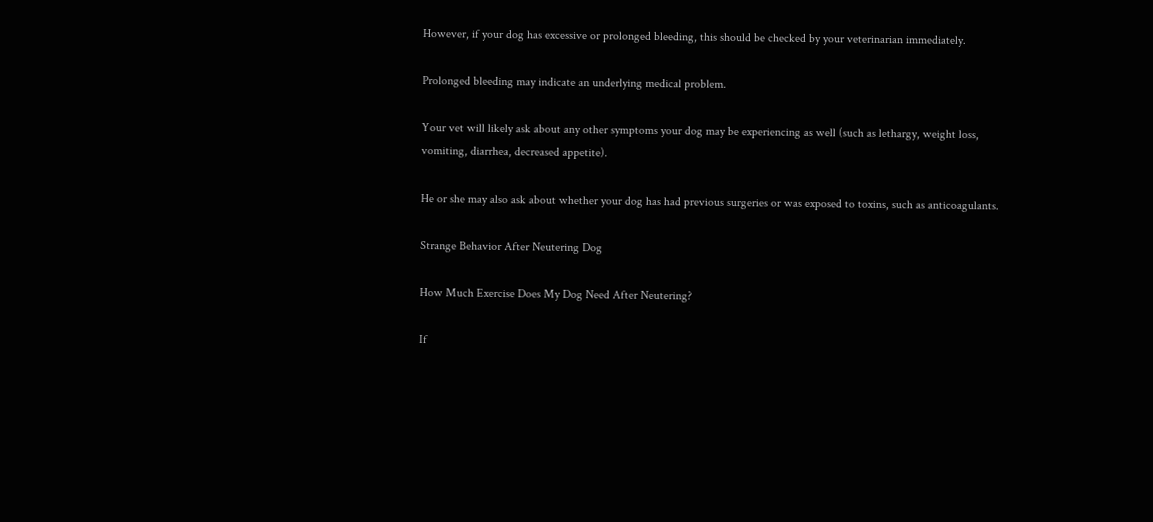However, if your dog has excessive or prolonged bleeding, this should be checked by your veterinarian immediately.

Prolonged bleeding may indicate an underlying medical problem.

Your vet will likely ask about any other symptoms your dog may be experiencing as well (such as lethargy, weight loss, vomiting, diarrhea, decreased appetite).

He or she may also ask about whether your dog has had previous surgeries or was exposed to toxins, such as anticoagulants.

Strange Behavior After Neutering Dog

How Much Exercise Does My Dog Need After Neutering?

If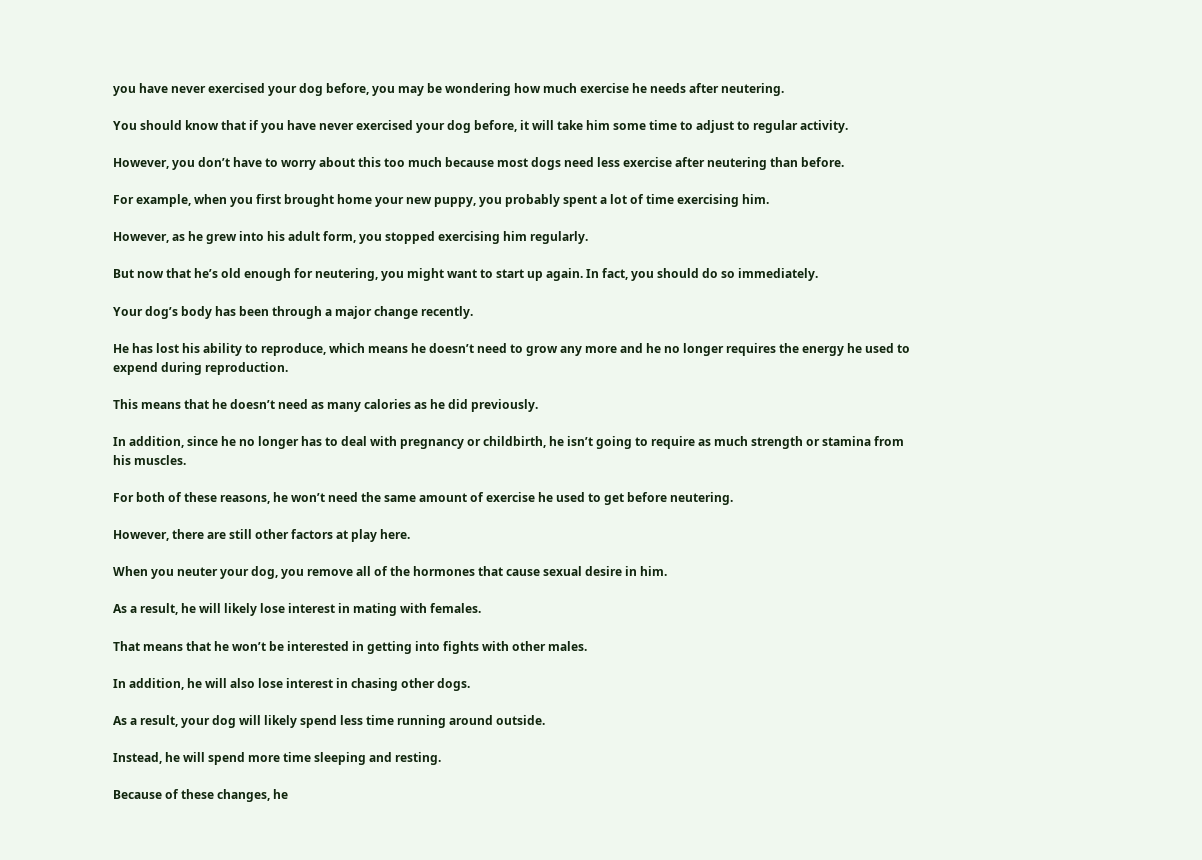you have never exercised your dog before, you may be wondering how much exercise he needs after neutering.

You should know that if you have never exercised your dog before, it will take him some time to adjust to regular activity.

However, you don’t have to worry about this too much because most dogs need less exercise after neutering than before.

For example, when you first brought home your new puppy, you probably spent a lot of time exercising him.

However, as he grew into his adult form, you stopped exercising him regularly.

But now that he’s old enough for neutering, you might want to start up again. In fact, you should do so immediately.

Your dog’s body has been through a major change recently.

He has lost his ability to reproduce, which means he doesn’t need to grow any more and he no longer requires the energy he used to expend during reproduction.

This means that he doesn’t need as many calories as he did previously.

In addition, since he no longer has to deal with pregnancy or childbirth, he isn’t going to require as much strength or stamina from his muscles.

For both of these reasons, he won’t need the same amount of exercise he used to get before neutering.

However, there are still other factors at play here.

When you neuter your dog, you remove all of the hormones that cause sexual desire in him.

As a result, he will likely lose interest in mating with females.

That means that he won’t be interested in getting into fights with other males.

In addition, he will also lose interest in chasing other dogs.

As a result, your dog will likely spend less time running around outside.

Instead, he will spend more time sleeping and resting.

Because of these changes, he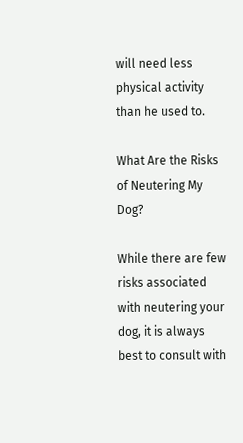will need less physical activity than he used to.

What Are the Risks of Neutering My Dog?

While there are few risks associated with neutering your dog, it is always best to consult with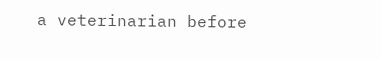a veterinarian before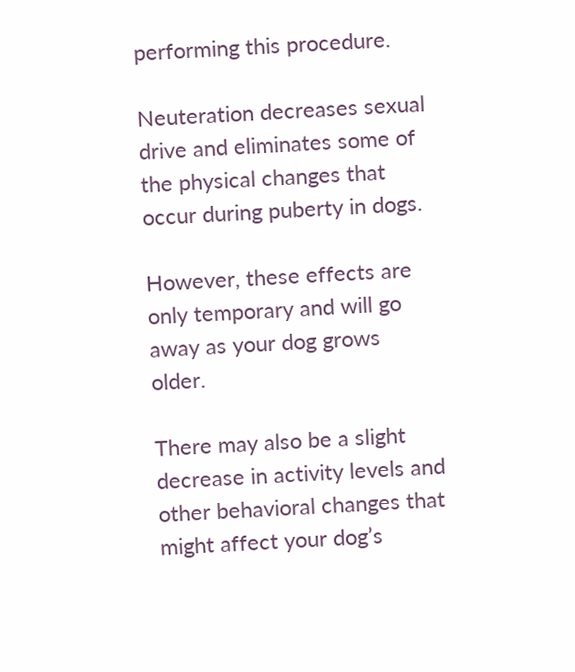performing this procedure.

Neuteration decreases sexual drive and eliminates some of the physical changes that occur during puberty in dogs.

However, these effects are only temporary and will go away as your dog grows older.

There may also be a slight decrease in activity levels and other behavioral changes that might affect your dog’s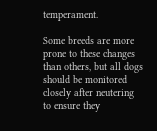temperament.

Some breeds are more prone to these changes than others, but all dogs should be monitored closely after neutering to ensure they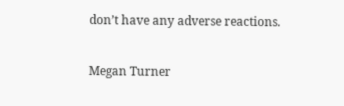don’t have any adverse reactions.

Megan Turner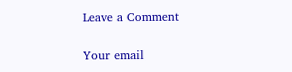Leave a Comment

Your email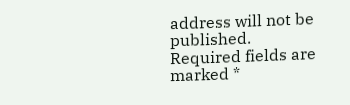address will not be published. Required fields are marked *